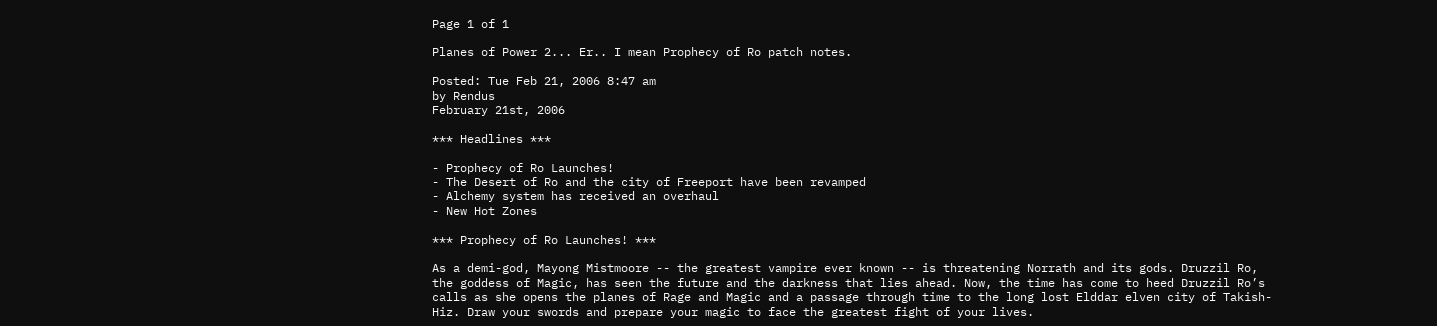Page 1 of 1

Planes of Power 2... Er.. I mean Prophecy of Ro patch notes.

Posted: Tue Feb 21, 2006 8:47 am
by Rendus
February 21st, 2006

*** Headlines ***

- Prophecy of Ro Launches!
- The Desert of Ro and the city of Freeport have been revamped
- Alchemy system has received an overhaul
- New Hot Zones

*** Prophecy of Ro Launches! ***

As a demi-god, Mayong Mistmoore -- the greatest vampire ever known -- is threatening Norrath and its gods. Druzzil Ro, the goddess of Magic, has seen the future and the darkness that lies ahead. Now, the time has come to heed Druzzil Ro’s calls as she opens the planes of Rage and Magic and a passage through time to the long lost Elddar elven city of Takish-Hiz. Draw your swords and prepare your magic to face the greatest fight of your lives.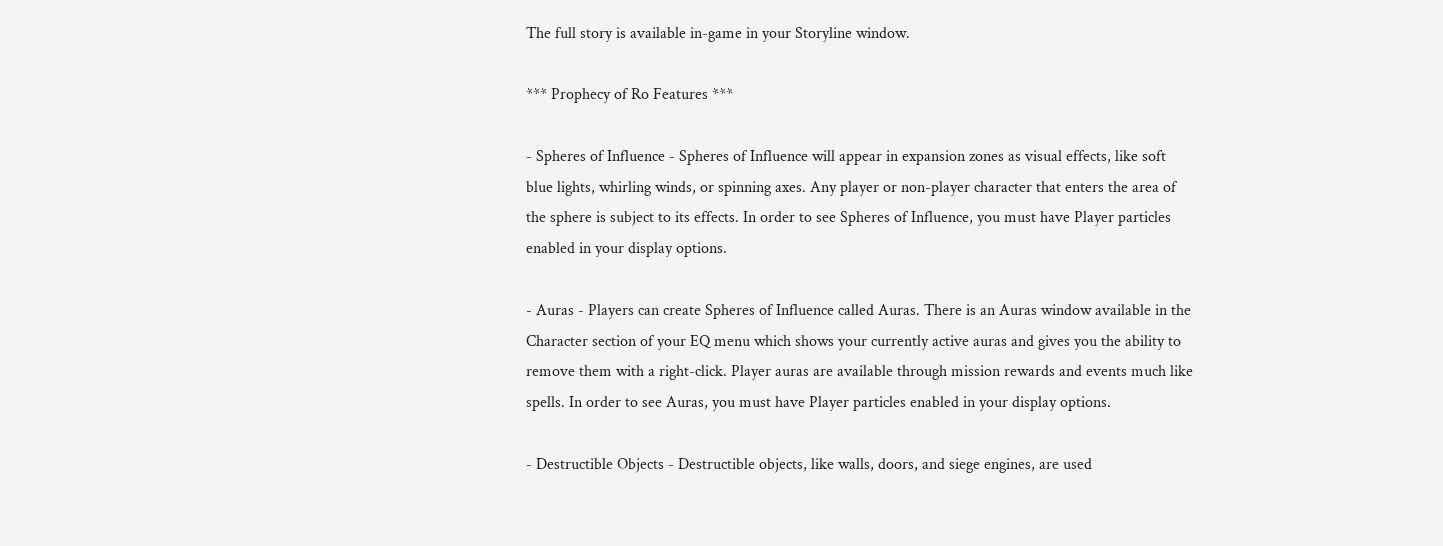The full story is available in-game in your Storyline window.

*** Prophecy of Ro Features ***

- Spheres of Influence - Spheres of Influence will appear in expansion zones as visual effects, like soft blue lights, whirling winds, or spinning axes. Any player or non-player character that enters the area of the sphere is subject to its effects. In order to see Spheres of Influence, you must have Player particles enabled in your display options.

- Auras - Players can create Spheres of Influence called Auras. There is an Auras window available in the Character section of your EQ menu which shows your currently active auras and gives you the ability to remove them with a right-click. Player auras are available through mission rewards and events much like spells. In order to see Auras, you must have Player particles enabled in your display options.

- Destructible Objects - Destructible objects, like walls, doors, and siege engines, are used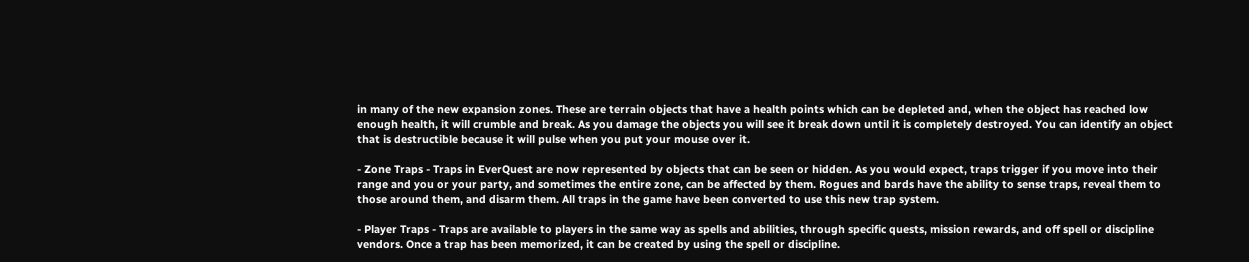in many of the new expansion zones. These are terrain objects that have a health points which can be depleted and, when the object has reached low enough health, it will crumble and break. As you damage the objects you will see it break down until it is completely destroyed. You can identify an object that is destructible because it will pulse when you put your mouse over it.

- Zone Traps - Traps in EverQuest are now represented by objects that can be seen or hidden. As you would expect, traps trigger if you move into their range and you or your party, and sometimes the entire zone, can be affected by them. Rogues and bards have the ability to sense traps, reveal them to those around them, and disarm them. All traps in the game have been converted to use this new trap system.

- Player Traps - Traps are available to players in the same way as spells and abilities, through specific quests, mission rewards, and off spell or discipline vendors. Once a trap has been memorized, it can be created by using the spell or discipline.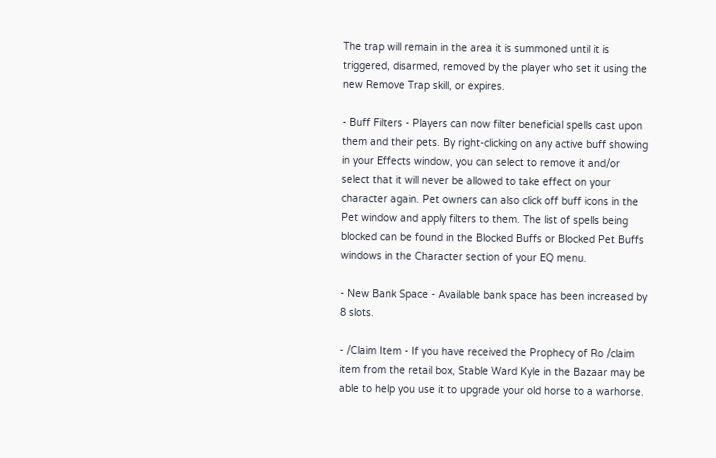The trap will remain in the area it is summoned until it is triggered, disarmed, removed by the player who set it using the new Remove Trap skill, or expires.

- Buff Filters - Players can now filter beneficial spells cast upon them and their pets. By right-clicking on any active buff showing in your Effects window, you can select to remove it and/or select that it will never be allowed to take effect on your character again. Pet owners can also click off buff icons in the Pet window and apply filters to them. The list of spells being blocked can be found in the Blocked Buffs or Blocked Pet Buffs windows in the Character section of your EQ menu.

- New Bank Space - Available bank space has been increased by 8 slots.

- /Claim Item - If you have received the Prophecy of Ro /claim item from the retail box, Stable Ward Kyle in the Bazaar may be able to help you use it to upgrade your old horse to a warhorse.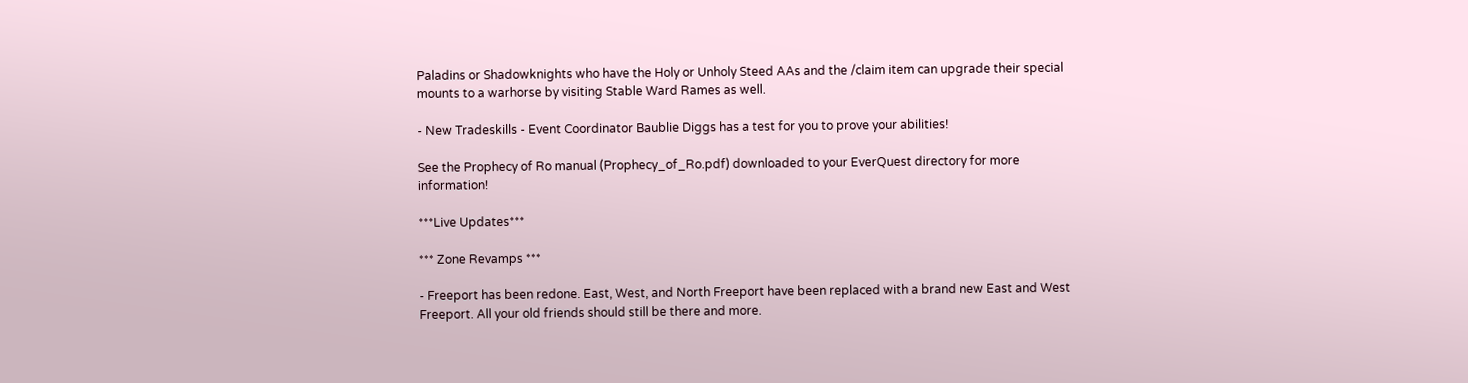Paladins or Shadowknights who have the Holy or Unholy Steed AAs and the /claim item can upgrade their special mounts to a warhorse by visiting Stable Ward Rames as well.

- New Tradeskills - Event Coordinator Baublie Diggs has a test for you to prove your abilities!

See the Prophecy of Ro manual (Prophecy_of_Ro.pdf) downloaded to your EverQuest directory for more information!

***Live Updates***

*** Zone Revamps ***

- Freeport has been redone. East, West, and North Freeport have been replaced with a brand new East and West Freeport. All your old friends should still be there and more.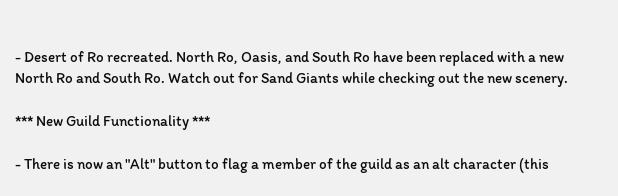- Desert of Ro recreated. North Ro, Oasis, and South Ro have been replaced with a new North Ro and South Ro. Watch out for Sand Giants while checking out the new scenery.

*** New Guild Functionality ***

- There is now an "Alt" button to flag a member of the guild as an alt character (this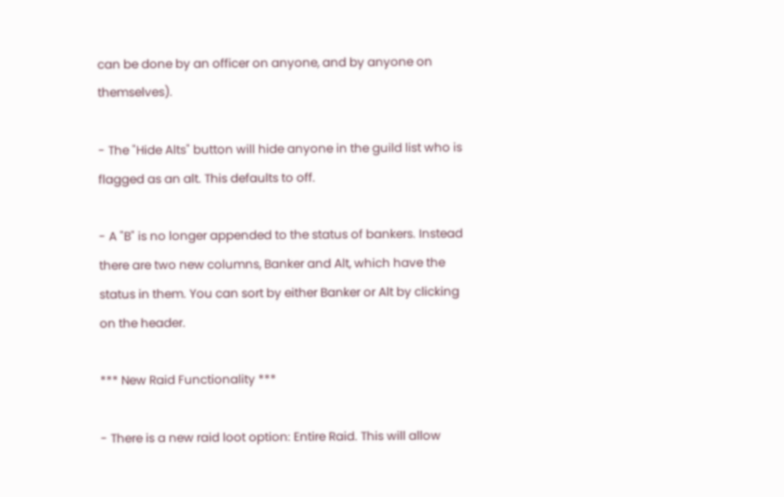can be done by an officer on anyone, and by anyone on themselves).

- The "Hide Alts" button will hide anyone in the guild list who is flagged as an alt. This defaults to off.

- A "B" is no longer appended to the status of bankers. Instead there are two new columns, Banker and Alt, which have the status in them. You can sort by either Banker or Alt by clicking on the header.

*** New Raid Functionality ***

- There is a new raid loot option: Entire Raid. This will allow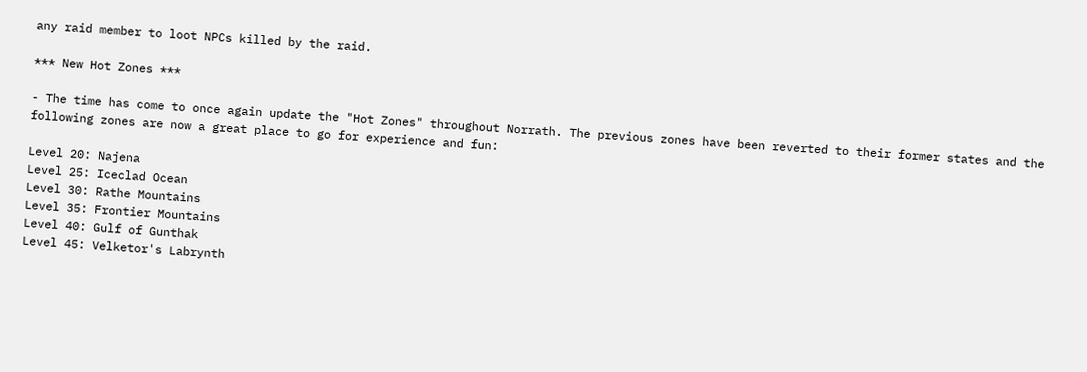any raid member to loot NPCs killed by the raid.

*** New Hot Zones ***

- The time has come to once again update the "Hot Zones" throughout Norrath. The previous zones have been reverted to their former states and the following zones are now a great place to go for experience and fun:

Level 20: Najena
Level 25: Iceclad Ocean
Level 30: Rathe Mountains
Level 35: Frontier Mountains
Level 40: Gulf of Gunthak
Level 45: Velketor's Labrynth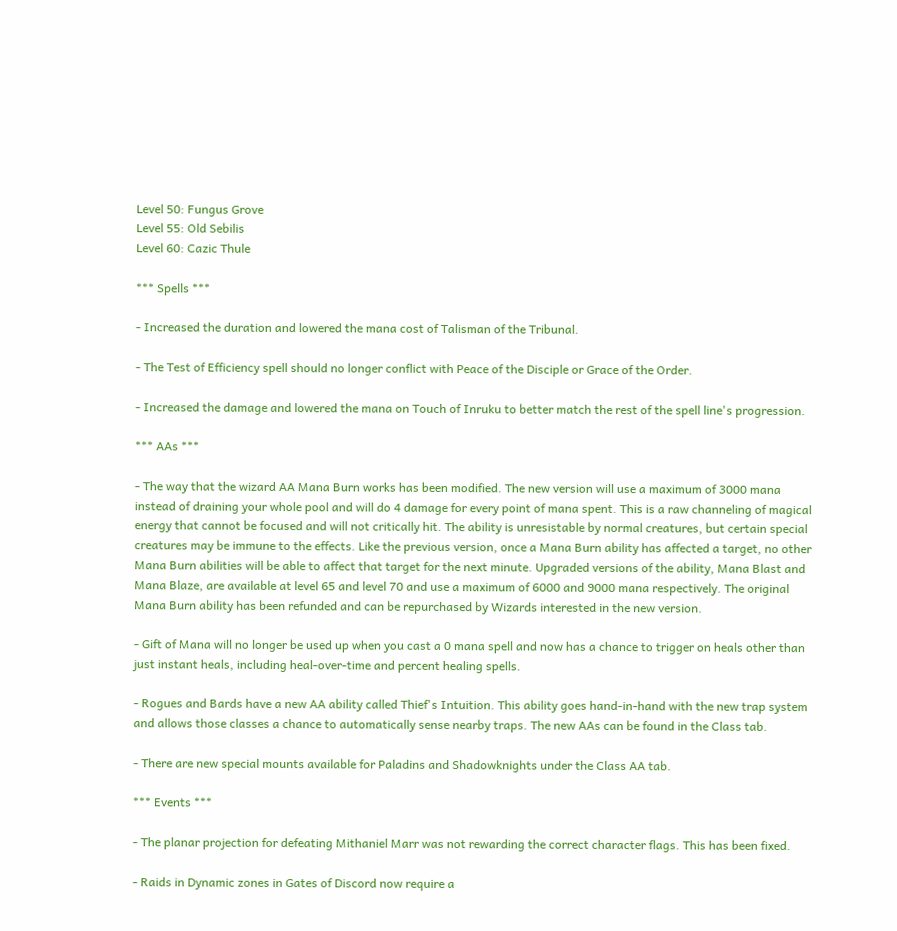Level 50: Fungus Grove
Level 55: Old Sebilis
Level 60: Cazic Thule

*** Spells ***

- Increased the duration and lowered the mana cost of Talisman of the Tribunal.

- The Test of Efficiency spell should no longer conflict with Peace of the Disciple or Grace of the Order.

- Increased the damage and lowered the mana on Touch of Inruku to better match the rest of the spell line's progression.

*** AAs ***

- The way that the wizard AA Mana Burn works has been modified. The new version will use a maximum of 3000 mana instead of draining your whole pool and will do 4 damage for every point of mana spent. This is a raw channeling of magical energy that cannot be focused and will not critically hit. The ability is unresistable by normal creatures, but certain special creatures may be immune to the effects. Like the previous version, once a Mana Burn ability has affected a target, no other Mana Burn abilities will be able to affect that target for the next minute. Upgraded versions of the ability, Mana Blast and Mana Blaze, are available at level 65 and level 70 and use a maximum of 6000 and 9000 mana respectively. The original Mana Burn ability has been refunded and can be repurchased by Wizards interested in the new version.

- Gift of Mana will no longer be used up when you cast a 0 mana spell and now has a chance to trigger on heals other than just instant heals, including heal-over-time and percent healing spells.

- Rogues and Bards have a new AA ability called Thief's Intuition. This ability goes hand-in-hand with the new trap system and allows those classes a chance to automatically sense nearby traps. The new AAs can be found in the Class tab.

- There are new special mounts available for Paladins and Shadowknights under the Class AA tab.

*** Events ***

- The planar projection for defeating Mithaniel Marr was not rewarding the correct character flags. This has been fixed.

- Raids in Dynamic zones in Gates of Discord now require a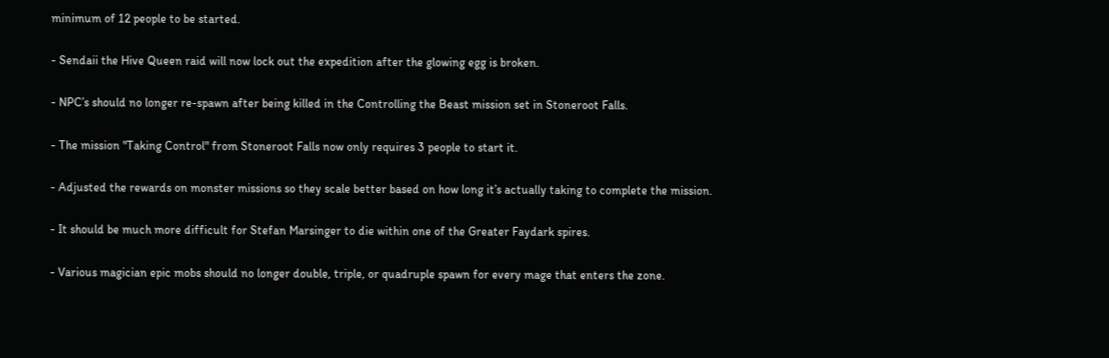minimum of 12 people to be started.

- Sendaii the Hive Queen raid will now lock out the expedition after the glowing egg is broken.

- NPC’s should no longer re-spawn after being killed in the Controlling the Beast mission set in Stoneroot Falls.

- The mission "Taking Control" from Stoneroot Falls now only requires 3 people to start it.

- Adjusted the rewards on monster missions so they scale better based on how long it’s actually taking to complete the mission.

- It should be much more difficult for Stefan Marsinger to die within one of the Greater Faydark spires.

- Various magician epic mobs should no longer double, triple, or quadruple spawn for every mage that enters the zone.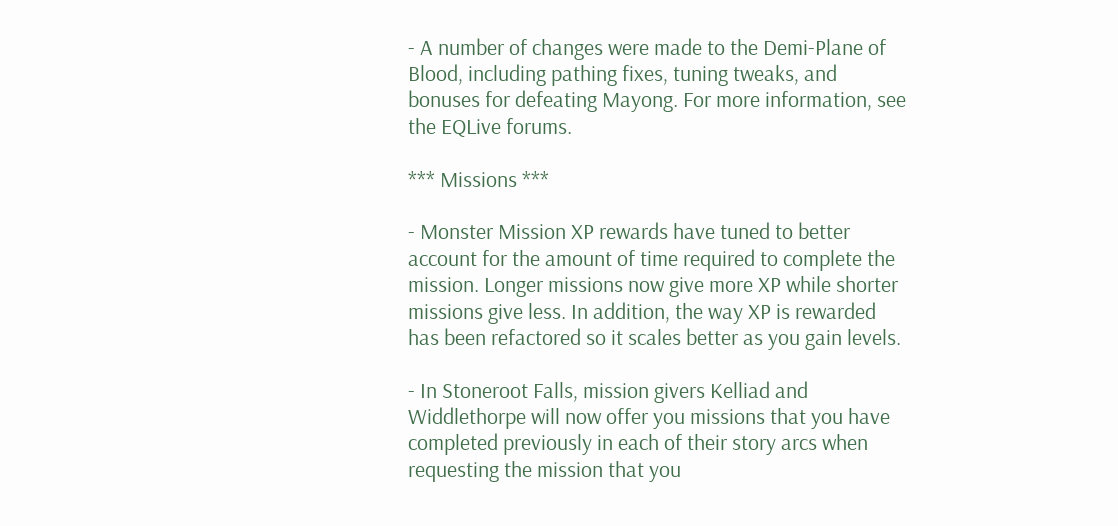- A number of changes were made to the Demi-Plane of Blood, including pathing fixes, tuning tweaks, and bonuses for defeating Mayong. For more information, see the EQLive forums.

*** Missions ***

- Monster Mission XP rewards have tuned to better account for the amount of time required to complete the mission. Longer missions now give more XP while shorter missions give less. In addition, the way XP is rewarded has been refactored so it scales better as you gain levels.

- In Stoneroot Falls, mission givers Kelliad and Widdlethorpe will now offer you missions that you have completed previously in each of their story arcs when requesting the mission that you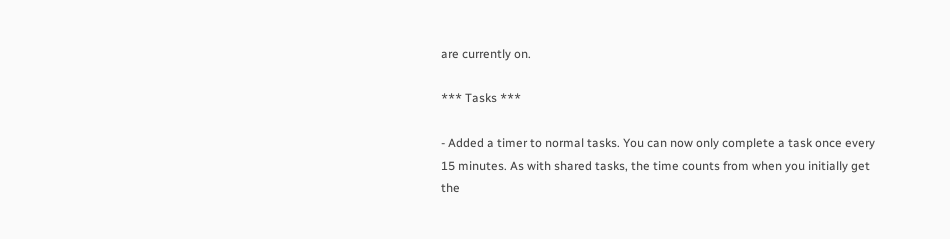are currently on.

*** Tasks ***

- Added a timer to normal tasks. You can now only complete a task once every 15 minutes. As with shared tasks, the time counts from when you initially get the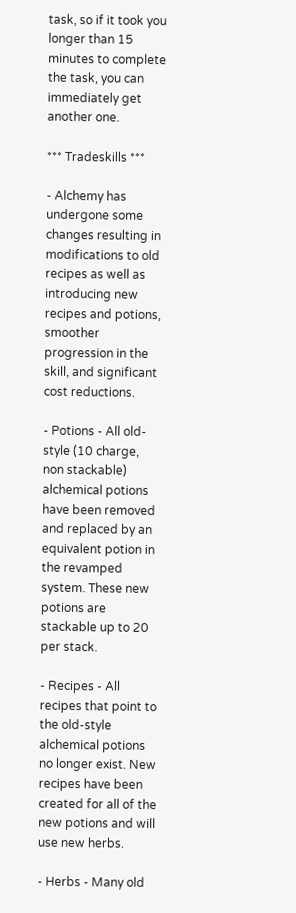task, so if it took you longer than 15 minutes to complete the task, you can immediately get another one.

*** Tradeskills ***

- Alchemy has undergone some changes resulting in modifications to old recipes as well as introducing new recipes and potions, smoother progression in the skill, and significant cost reductions.

- Potions - All old-style (10 charge, non stackable) alchemical potions have been removed and replaced by an equivalent potion in the revamped system. These new potions are stackable up to 20 per stack.

- Recipes - All recipes that point to the old-style alchemical potions no longer exist. New recipes have been created for all of the new potions and will use new herbs.

- Herbs - Many old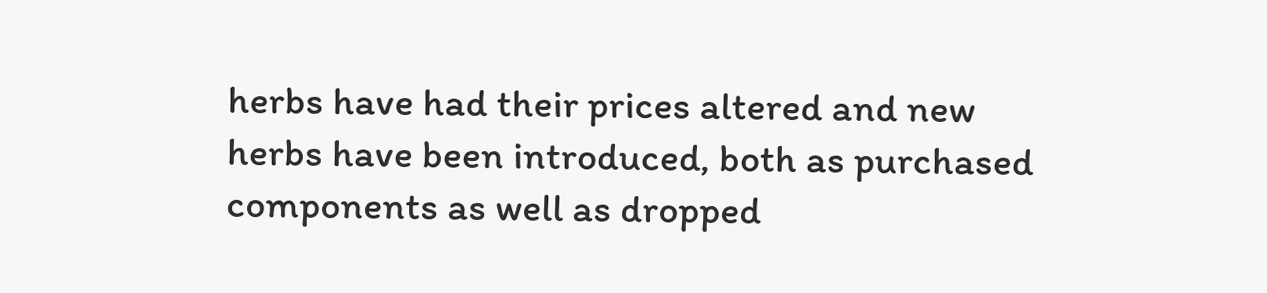herbs have had their prices altered and new herbs have been introduced, both as purchased components as well as dropped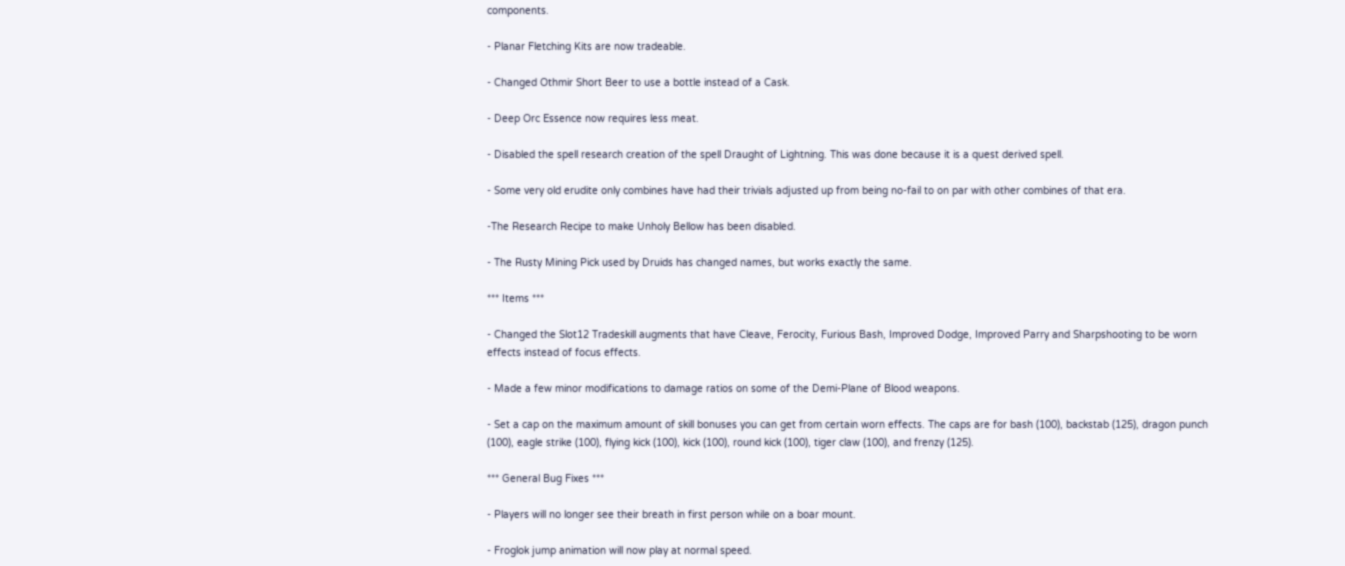components.

- Planar Fletching Kits are now tradeable.

- Changed Othmir Short Beer to use a bottle instead of a Cask.

- Deep Orc Essence now requires less meat.

- Disabled the spell research creation of the spell Draught of Lightning. This was done because it is a quest derived spell.

- Some very old erudite only combines have had their trivials adjusted up from being no-fail to on par with other combines of that era.

-The Research Recipe to make Unholy Bellow has been disabled.

- The Rusty Mining Pick used by Druids has changed names, but works exactly the same.

*** Items ***

- Changed the Slot12 Tradeskill augments that have Cleave, Ferocity, Furious Bash, Improved Dodge, Improved Parry and Sharpshooting to be worn effects instead of focus effects.

- Made a few minor modifications to damage ratios on some of the Demi-Plane of Blood weapons.

- Set a cap on the maximum amount of skill bonuses you can get from certain worn effects. The caps are for bash (100), backstab (125), dragon punch (100), eagle strike (100), flying kick (100), kick (100), round kick (100), tiger claw (100), and frenzy (125).

*** General Bug Fixes ***

- Players will no longer see their breath in first person while on a boar mount.

- Froglok jump animation will now play at normal speed.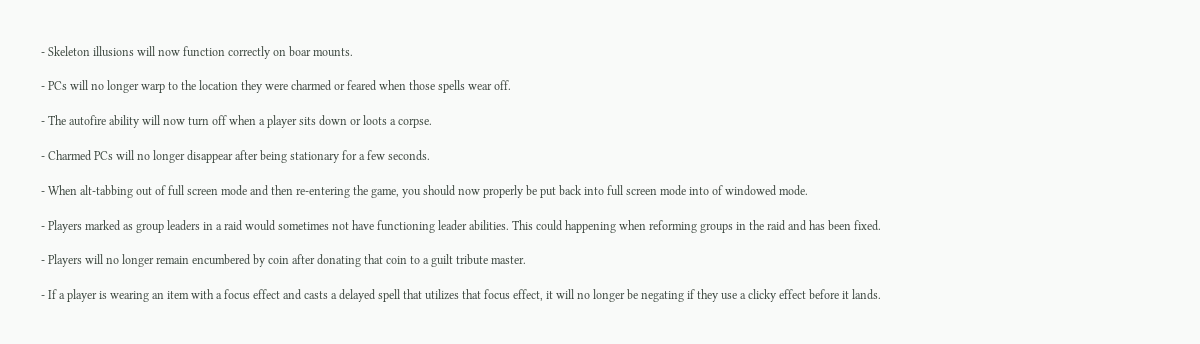- Skeleton illusions will now function correctly on boar mounts.

- PCs will no longer warp to the location they were charmed or feared when those spells wear off.

- The autofire ability will now turn off when a player sits down or loots a corpse.

- Charmed PCs will no longer disappear after being stationary for a few seconds.

- When alt-tabbing out of full screen mode and then re-entering the game, you should now properly be put back into full screen mode into of windowed mode.

- Players marked as group leaders in a raid would sometimes not have functioning leader abilities. This could happening when reforming groups in the raid and has been fixed.

- Players will no longer remain encumbered by coin after donating that coin to a guilt tribute master.

- If a player is wearing an item with a focus effect and casts a delayed spell that utilizes that focus effect, it will no longer be negating if they use a clicky effect before it lands.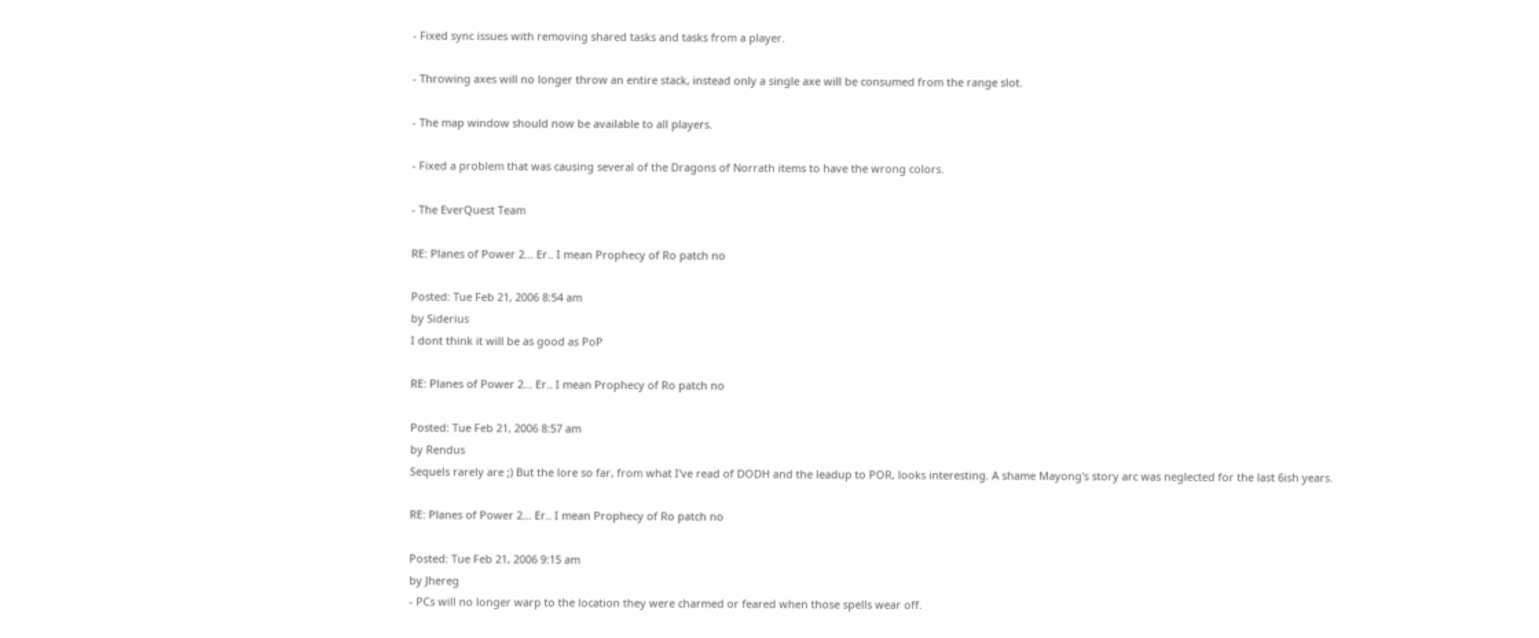- Fixed sync issues with removing shared tasks and tasks from a player.

- Throwing axes will no longer throw an entire stack, instead only a single axe will be consumed from the range slot.

- The map window should now be available to all players.

- Fixed a problem that was causing several of the Dragons of Norrath items to have the wrong colors.

- The EverQuest Team

RE: Planes of Power 2... Er.. I mean Prophecy of Ro patch no

Posted: Tue Feb 21, 2006 8:54 am
by Siderius
I dont think it will be as good as PoP

RE: Planes of Power 2... Er.. I mean Prophecy of Ro patch no

Posted: Tue Feb 21, 2006 8:57 am
by Rendus
Sequels rarely are ;) But the lore so far, from what I've read of DODH and the leadup to POR, looks interesting. A shame Mayong's story arc was neglected for the last 6ish years.

RE: Planes of Power 2... Er.. I mean Prophecy of Ro patch no

Posted: Tue Feb 21, 2006 9:15 am
by Jhereg
- PCs will no longer warp to the location they were charmed or feared when those spells wear off.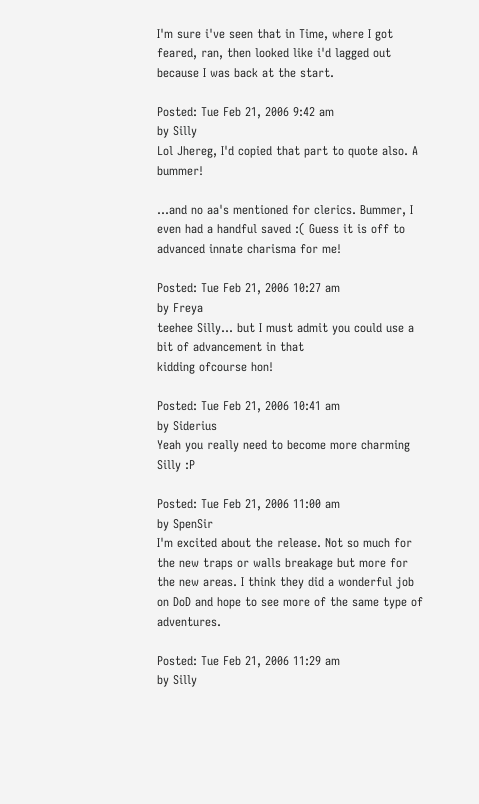I'm sure i've seen that in Time, where I got feared, ran, then looked like i'd lagged out because I was back at the start.

Posted: Tue Feb 21, 2006 9:42 am
by Silly
Lol Jhereg, I'd copied that part to quote also. A bummer!

...and no aa's mentioned for clerics. Bummer, I even had a handful saved :( Guess it is off to advanced innate charisma for me!

Posted: Tue Feb 21, 2006 10:27 am
by Freya
teehee Silly... but I must admit you could use a bit of advancement in that
kidding ofcourse hon!

Posted: Tue Feb 21, 2006 10:41 am
by Siderius
Yeah you really need to become more charming Silly :P

Posted: Tue Feb 21, 2006 11:00 am
by SpenSir
I'm excited about the release. Not so much for the new traps or walls breakage but more for the new areas. I think they did a wonderful job on DoD and hope to see more of the same type of adventures.

Posted: Tue Feb 21, 2006 11:29 am
by Silly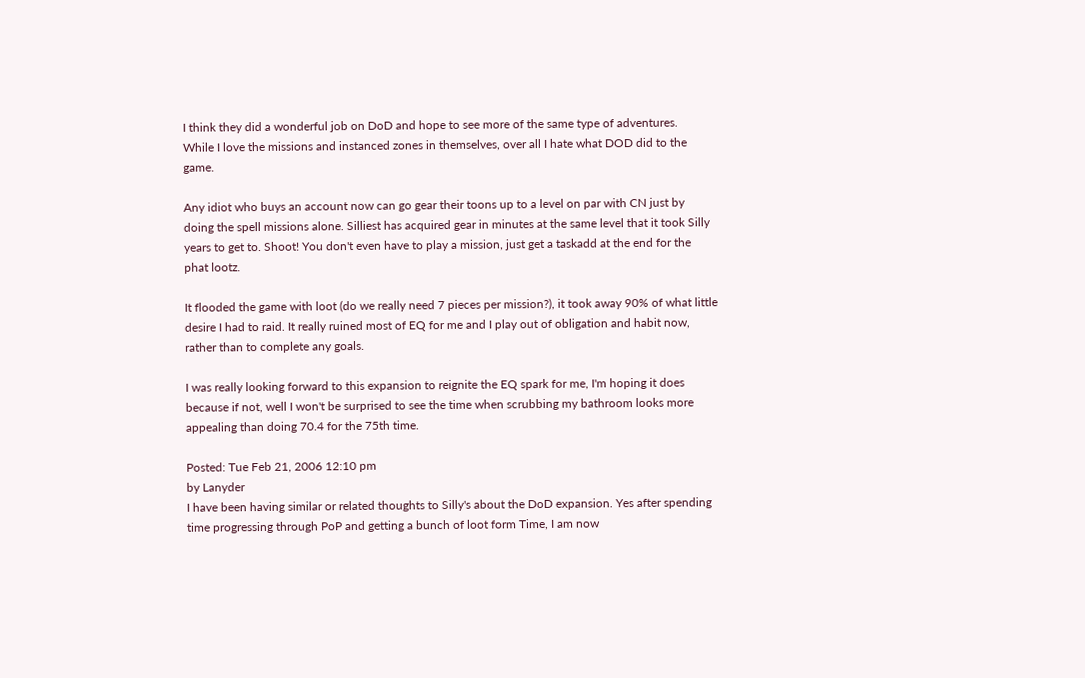I think they did a wonderful job on DoD and hope to see more of the same type of adventures.
While I love the missions and instanced zones in themselves, over all I hate what DOD did to the game.

Any idiot who buys an account now can go gear their toons up to a level on par with CN just by doing the spell missions alone. Silliest has acquired gear in minutes at the same level that it took Silly years to get to. Shoot! You don't even have to play a mission, just get a taskadd at the end for the phat lootz.

It flooded the game with loot (do we really need 7 pieces per mission?), it took away 90% of what little desire I had to raid. It really ruined most of EQ for me and I play out of obligation and habit now, rather than to complete any goals.

I was really looking forward to this expansion to reignite the EQ spark for me, I'm hoping it does because if not, well I won't be surprised to see the time when scrubbing my bathroom looks more appealing than doing 70.4 for the 75th time.

Posted: Tue Feb 21, 2006 12:10 pm
by Lanyder
I have been having similar or related thoughts to Silly's about the DoD expansion. Yes after spending time progressing through PoP and getting a bunch of loot form Time, I am now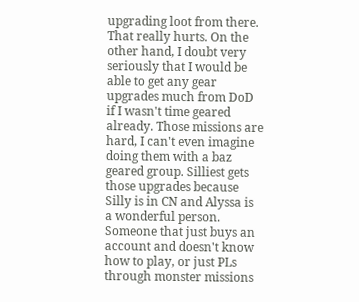upgrading loot from there. That really hurts. On the other hand, I doubt very seriously that I would be able to get any gear upgrades much from DoD if I wasn't time geared already. Those missions are hard, I can't even imagine doing them with a baz geared group. Silliest gets those upgrades because Silly is in CN and Alyssa is a wonderful person. Someone that just buys an account and doesn't know how to play, or just PLs through monster missions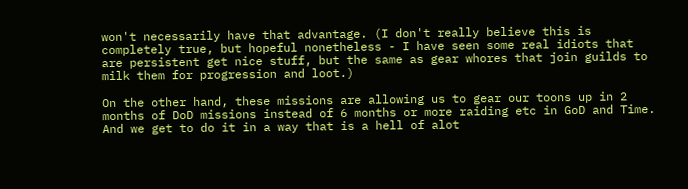won't necessarily have that advantage. (I don't really believe this is completely true, but hopeful nonetheless - I have seen some real idiots that are persistent get nice stuff, but the same as gear whores that join guilds to milk them for progression and loot.)

On the other hand, these missions are allowing us to gear our toons up in 2 months of DoD missions instead of 6 months or more raiding etc in GoD and Time. And we get to do it in a way that is a hell of alot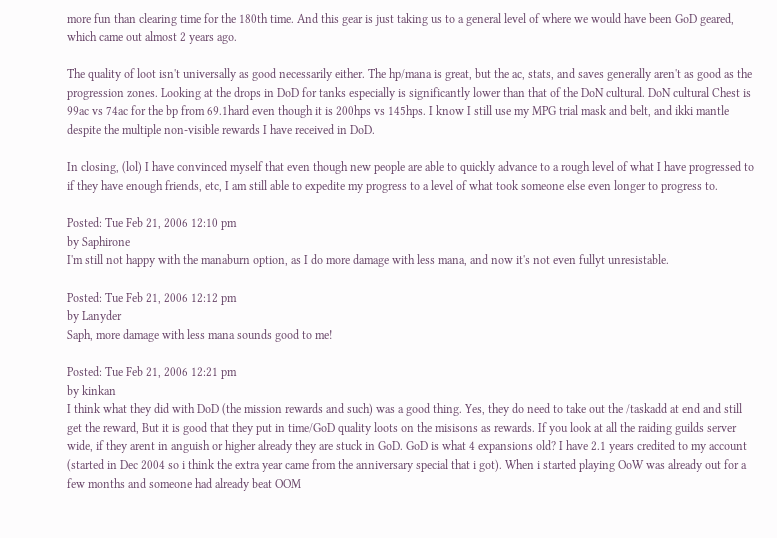more fun than clearing time for the 180th time. And this gear is just taking us to a general level of where we would have been GoD geared, which came out almost 2 years ago.

The quality of loot isn't universally as good necessarily either. The hp/mana is great, but the ac, stats, and saves generally aren't as good as the progression zones. Looking at the drops in DoD for tanks especially is significantly lower than that of the DoN cultural. DoN cultural Chest is 99ac vs 74ac for the bp from 69.1hard even though it is 200hps vs 145hps. I know I still use my MPG trial mask and belt, and ikki mantle despite the multiple non-visible rewards I have received in DoD.

In closing, (lol) I have convinced myself that even though new people are able to quickly advance to a rough level of what I have progressed to if they have enough friends, etc, I am still able to expedite my progress to a level of what took someone else even longer to progress to.

Posted: Tue Feb 21, 2006 12:10 pm
by Saphirone
I'm still not happy with the manaburn option, as I do more damage with less mana, and now it's not even fullyt unresistable.

Posted: Tue Feb 21, 2006 12:12 pm
by Lanyder
Saph, more damage with less mana sounds good to me!

Posted: Tue Feb 21, 2006 12:21 pm
by kinkan
I think what they did with DoD (the mission rewards and such) was a good thing. Yes, they do need to take out the /taskadd at end and still get the reward, But it is good that they put in time/GoD quality loots on the misisons as rewards. If you look at all the raiding guilds server wide, if they arent in anguish or higher already they are stuck in GoD. GoD is what 4 expansions old? I have 2.1 years credited to my account (started in Dec 2004 so i think the extra year came from the anniversary special that i got). When i started playing OoW was already out for a few months and someone had already beat OOM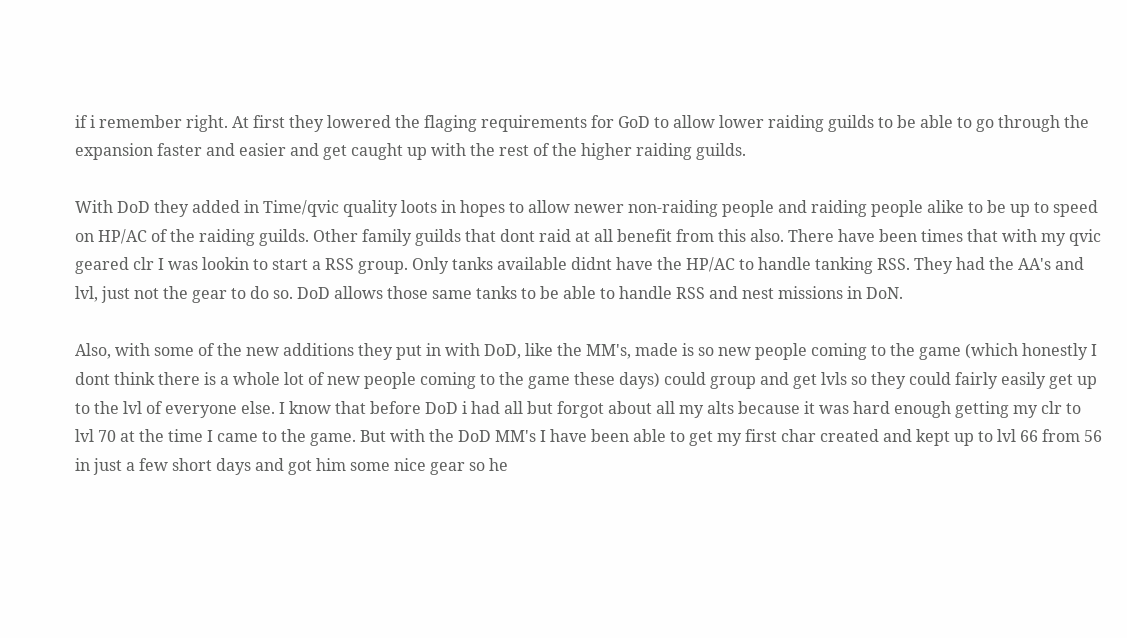if i remember right. At first they lowered the flaging requirements for GoD to allow lower raiding guilds to be able to go through the expansion faster and easier and get caught up with the rest of the higher raiding guilds.

With DoD they added in Time/qvic quality loots in hopes to allow newer non-raiding people and raiding people alike to be up to speed on HP/AC of the raiding guilds. Other family guilds that dont raid at all benefit from this also. There have been times that with my qvic geared clr I was lookin to start a RSS group. Only tanks available didnt have the HP/AC to handle tanking RSS. They had the AA's and lvl, just not the gear to do so. DoD allows those same tanks to be able to handle RSS and nest missions in DoN.

Also, with some of the new additions they put in with DoD, like the MM's, made is so new people coming to the game (which honestly I dont think there is a whole lot of new people coming to the game these days) could group and get lvls so they could fairly easily get up to the lvl of everyone else. I know that before DoD i had all but forgot about all my alts because it was hard enough getting my clr to lvl 70 at the time I came to the game. But with the DoD MM's I have been able to get my first char created and kept up to lvl 66 from 56 in just a few short days and got him some nice gear so he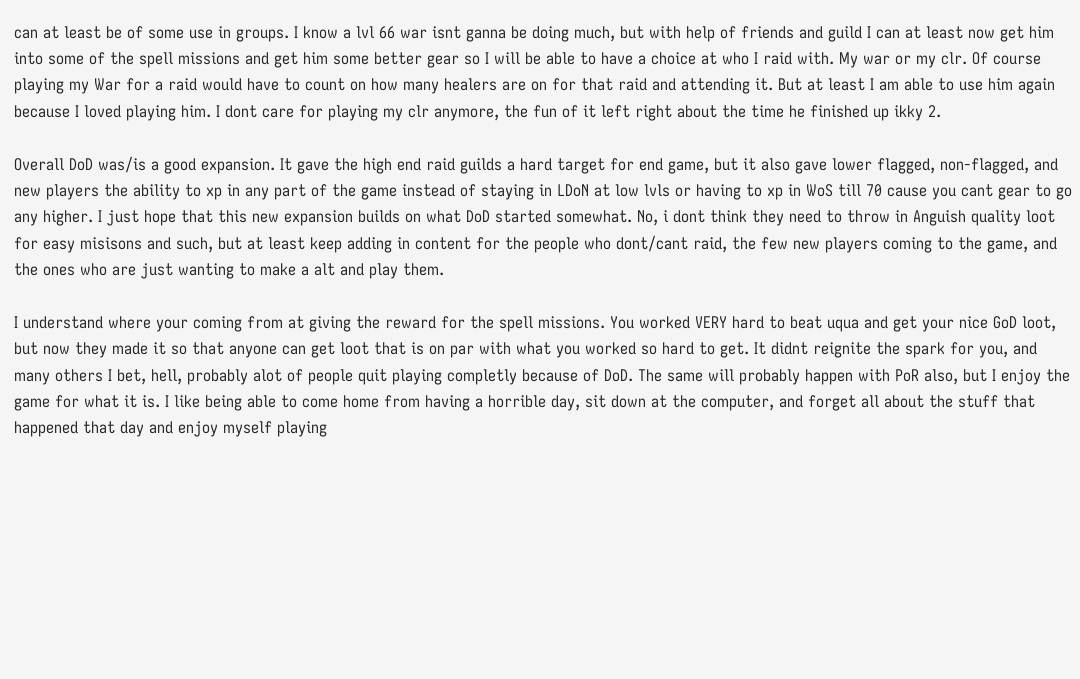can at least be of some use in groups. I know a lvl 66 war isnt ganna be doing much, but with help of friends and guild I can at least now get him into some of the spell missions and get him some better gear so I will be able to have a choice at who I raid with. My war or my clr. Of course playing my War for a raid would have to count on how many healers are on for that raid and attending it. But at least I am able to use him again because I loved playing him. I dont care for playing my clr anymore, the fun of it left right about the time he finished up ikky 2.

Overall DoD was/is a good expansion. It gave the high end raid guilds a hard target for end game, but it also gave lower flagged, non-flagged, and new players the ability to xp in any part of the game instead of staying in LDoN at low lvls or having to xp in WoS till 70 cause you cant gear to go any higher. I just hope that this new expansion builds on what DoD started somewhat. No, i dont think they need to throw in Anguish quality loot for easy misisons and such, but at least keep adding in content for the people who dont/cant raid, the few new players coming to the game, and the ones who are just wanting to make a alt and play them.

I understand where your coming from at giving the reward for the spell missions. You worked VERY hard to beat uqua and get your nice GoD loot, but now they made it so that anyone can get loot that is on par with what you worked so hard to get. It didnt reignite the spark for you, and many others I bet, hell, probably alot of people quit playing completly because of DoD. The same will probably happen with PoR also, but I enjoy the game for what it is. I like being able to come home from having a horrible day, sit down at the computer, and forget all about the stuff that happened that day and enjoy myself playing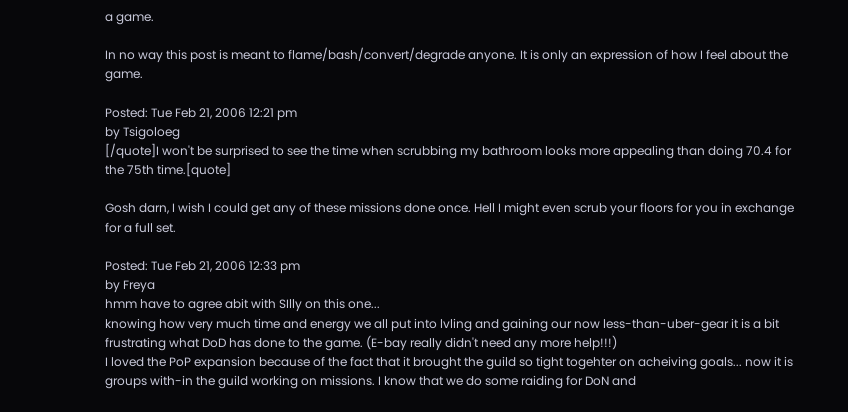a game.

In no way this post is meant to flame/bash/convert/degrade anyone. It is only an expression of how I feel about the game.

Posted: Tue Feb 21, 2006 12:21 pm
by Tsigoloeg
[/quote]I won't be surprised to see the time when scrubbing my bathroom looks more appealing than doing 70.4 for the 75th time.[quote]

Gosh darn, I wish I could get any of these missions done once. Hell I might even scrub your floors for you in exchange for a full set.

Posted: Tue Feb 21, 2006 12:33 pm
by Freya
hmm have to agree abit with SIlly on this one...
knowing how very much time and energy we all put into lvling and gaining our now less-than-uber-gear it is a bit frustrating what DoD has done to the game. (E-bay really didn't need any more help!!!)
I loved the PoP expansion because of the fact that it brought the guild so tight togehter on acheiving goals... now it is groups with-in the guild working on missions. I know that we do some raiding for DoN and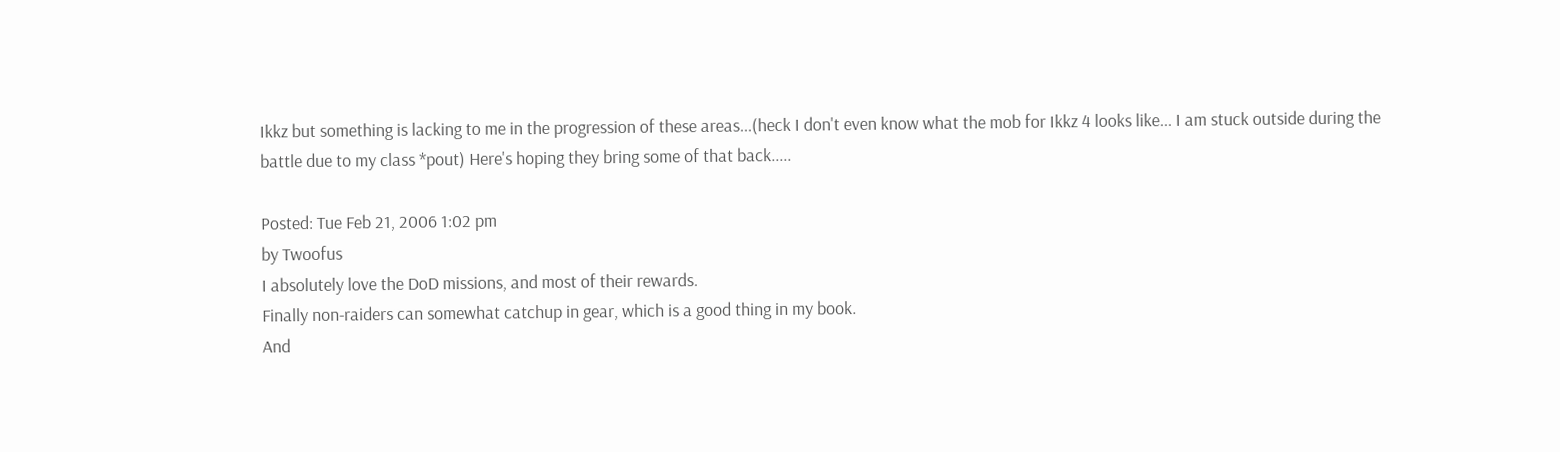Ikkz but something is lacking to me in the progression of these areas...(heck I don't even know what the mob for Ikkz 4 looks like... I am stuck outside during the battle due to my class *pout) Here's hoping they bring some of that back.....

Posted: Tue Feb 21, 2006 1:02 pm
by Twoofus
I absolutely love the DoD missions, and most of their rewards.
Finally non-raiders can somewhat catchup in gear, which is a good thing in my book.
And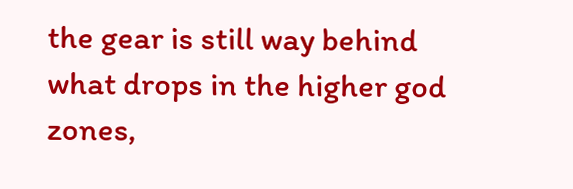the gear is still way behind what drops in the higher god zones,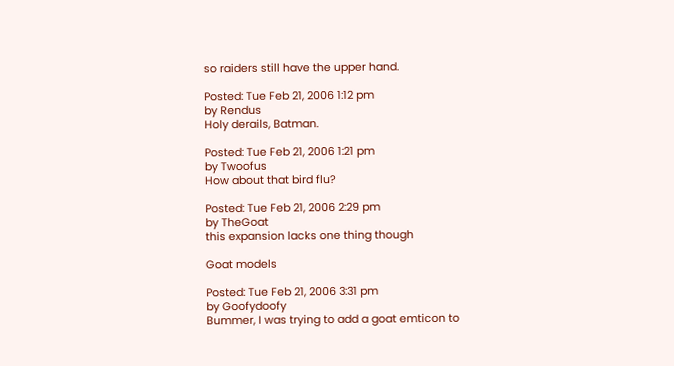so raiders still have the upper hand.

Posted: Tue Feb 21, 2006 1:12 pm
by Rendus
Holy derails, Batman.

Posted: Tue Feb 21, 2006 1:21 pm
by Twoofus
How about that bird flu?

Posted: Tue Feb 21, 2006 2:29 pm
by TheGoat
this expansion lacks one thing though

Goat models

Posted: Tue Feb 21, 2006 3:31 pm
by Goofydoofy
Bummer, I was trying to add a goat emticon to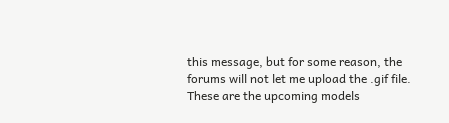this message, but for some reason, the forums will not let me upload the .gif file. These are the upcoming models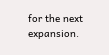for the next expansion.